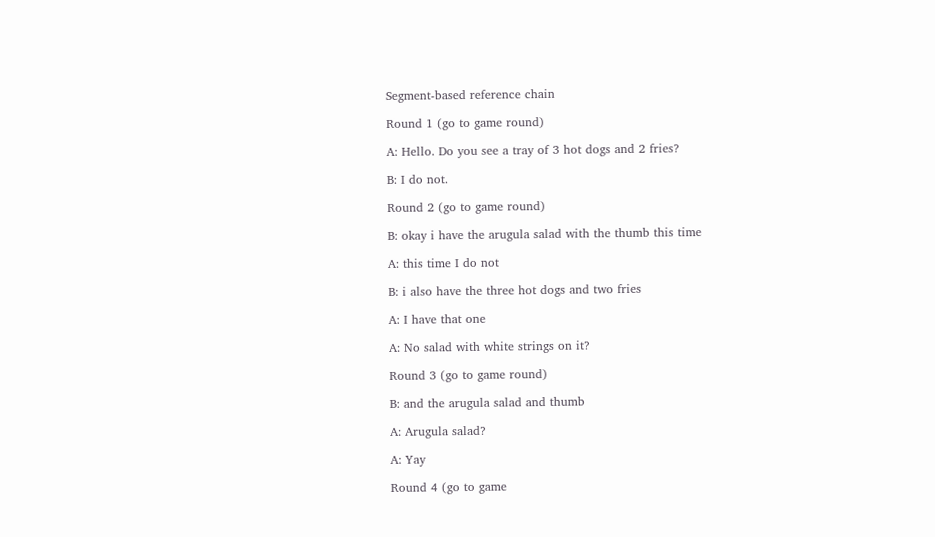Segment-based reference chain

Round 1 (go to game round)

A: Hello. Do you see a tray of 3 hot dogs and 2 fries?

B: I do not.

Round 2 (go to game round)

B: okay i have the arugula salad with the thumb this time

A: this time I do not

B: i also have the three hot dogs and two fries

A: I have that one

A: No salad with white strings on it?

Round 3 (go to game round)

B: and the arugula salad and thumb

A: Arugula salad?

A: Yay

Round 4 (go to game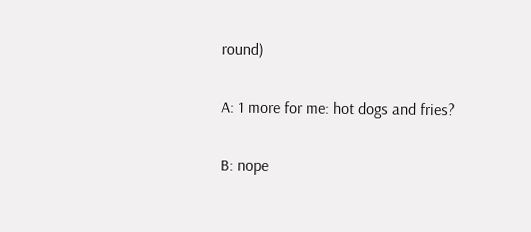round)

A: 1 more for me: hot dogs and fries?

B: nope